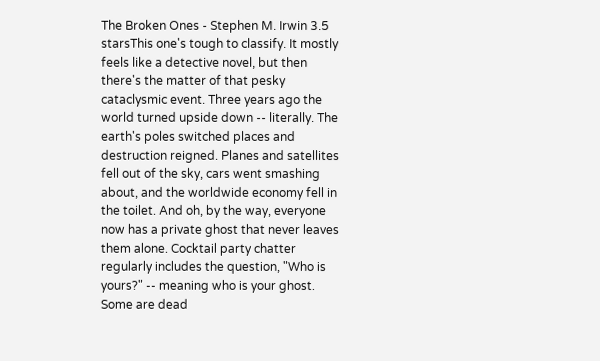The Broken Ones - Stephen M. Irwin 3.5 starsThis one's tough to classify. It mostly feels like a detective novel, but then there's the matter of that pesky cataclysmic event. Three years ago the world turned upside down -- literally. The earth's poles switched places and destruction reigned. Planes and satellites fell out of the sky, cars went smashing about, and the worldwide economy fell in the toilet. And oh, by the way, everyone now has a private ghost that never leaves them alone. Cocktail party chatter regularly includes the question, "Who is yours?" -- meaning who is your ghost. Some are dead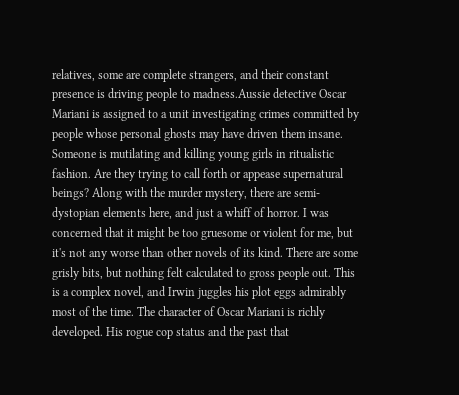relatives, some are complete strangers, and their constant presence is driving people to madness.Aussie detective Oscar Mariani is assigned to a unit investigating crimes committed by people whose personal ghosts may have driven them insane. Someone is mutilating and killing young girls in ritualistic fashion. Are they trying to call forth or appease supernatural beings? Along with the murder mystery, there are semi-dystopian elements here, and just a whiff of horror. I was concerned that it might be too gruesome or violent for me, but it's not any worse than other novels of its kind. There are some grisly bits, but nothing felt calculated to gross people out. This is a complex novel, and Irwin juggles his plot eggs admirably most of the time. The character of Oscar Mariani is richly developed. His rogue cop status and the past that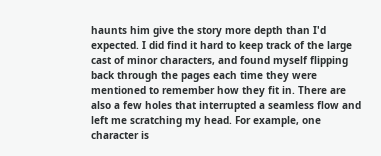haunts him give the story more depth than I'd expected. I did find it hard to keep track of the large cast of minor characters, and found myself flipping back through the pages each time they were mentioned to remember how they fit in. There are also a few holes that interrupted a seamless flow and left me scratching my head. For example, one character is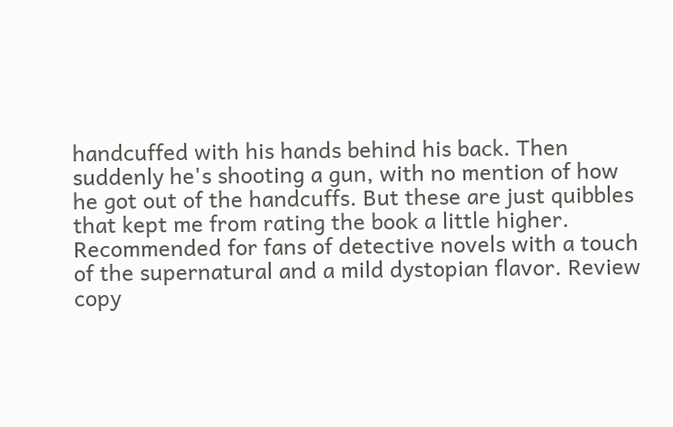handcuffed with his hands behind his back. Then suddenly he's shooting a gun, with no mention of how he got out of the handcuffs. But these are just quibbles that kept me from rating the book a little higher. Recommended for fans of detective novels with a touch of the supernatural and a mild dystopian flavor. Review copy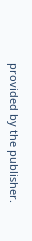provided by the publisher.